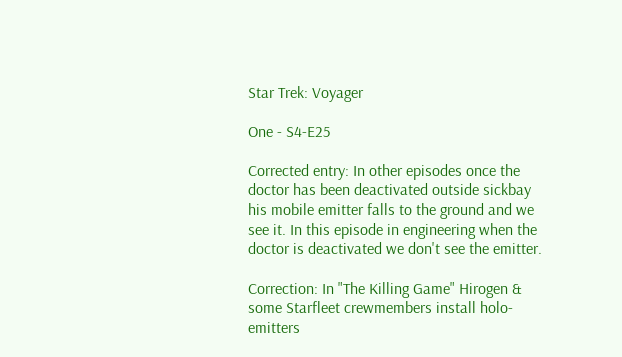Star Trek: Voyager

One - S4-E25

Corrected entry: In other episodes once the doctor has been deactivated outside sickbay his mobile emitter falls to the ground and we see it. In this episode in engineering when the doctor is deactivated we don't see the emitter.

Correction: In "The Killing Game" Hirogen & some Starfleet crewmembers install holo-emitters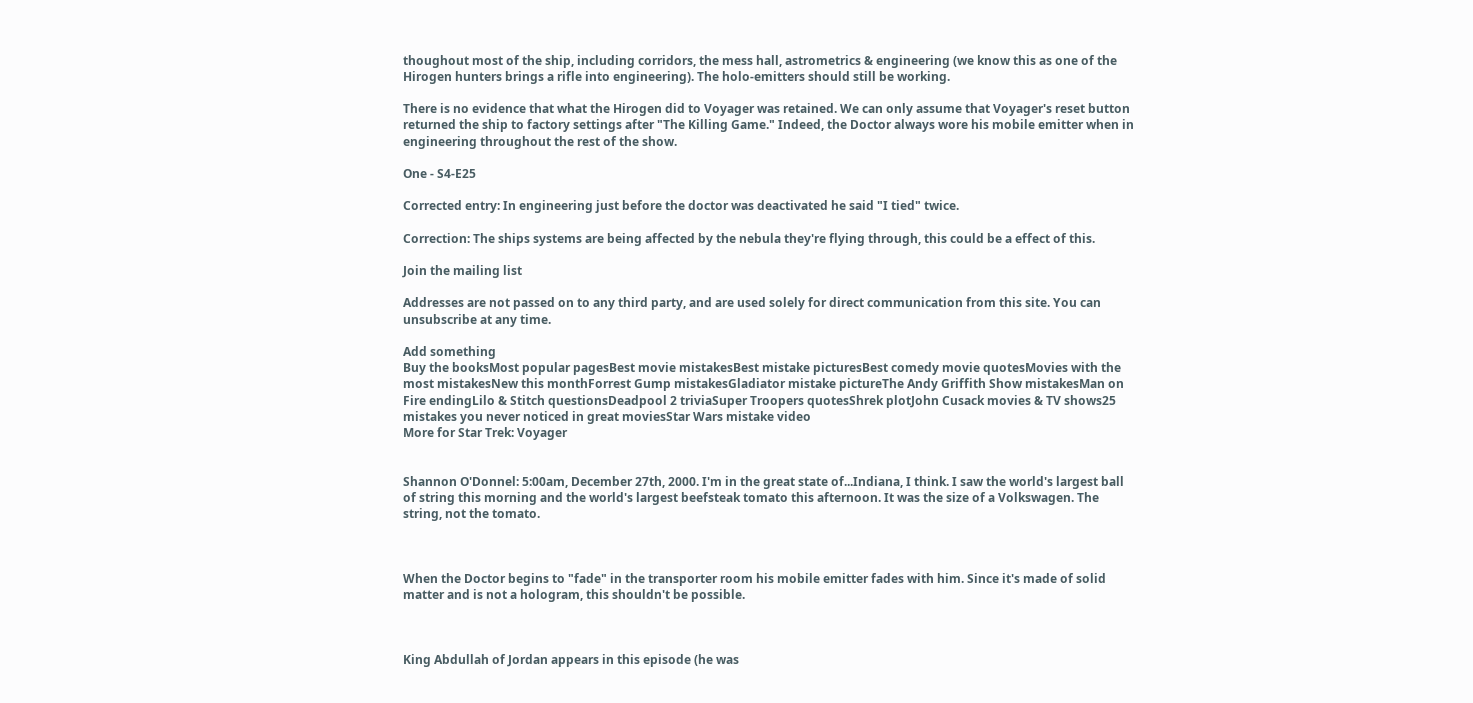thoughout most of the ship, including corridors, the mess hall, astrometrics & engineering (we know this as one of the Hirogen hunters brings a rifle into engineering). The holo-emitters should still be working.

There is no evidence that what the Hirogen did to Voyager was retained. We can only assume that Voyager's reset button returned the ship to factory settings after "The Killing Game." Indeed, the Doctor always wore his mobile emitter when in engineering throughout the rest of the show.

One - S4-E25

Corrected entry: In engineering just before the doctor was deactivated he said "I tied" twice.

Correction: The ships systems are being affected by the nebula they're flying through, this could be a effect of this.

Join the mailing list

Addresses are not passed on to any third party, and are used solely for direct communication from this site. You can unsubscribe at any time.

Add something
Buy the booksMost popular pagesBest movie mistakesBest mistake picturesBest comedy movie quotesMovies with the most mistakesNew this monthForrest Gump mistakesGladiator mistake pictureThe Andy Griffith Show mistakesMan on Fire endingLilo & Stitch questionsDeadpool 2 triviaSuper Troopers quotesShrek plotJohn Cusack movies & TV shows25 mistakes you never noticed in great moviesStar Wars mistake video
More for Star Trek: Voyager


Shannon O'Donnel: 5:00am, December 27th, 2000. I'm in the great state of...Indiana, I think. I saw the world's largest ball of string this morning and the world's largest beefsteak tomato this afternoon. It was the size of a Volkswagen. The string, not the tomato.



When the Doctor begins to "fade" in the transporter room his mobile emitter fades with him. Since it's made of solid matter and is not a hologram, this shouldn't be possible.



King Abdullah of Jordan appears in this episode (he was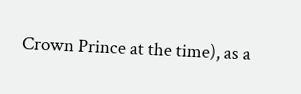Crown Prince at the time), as a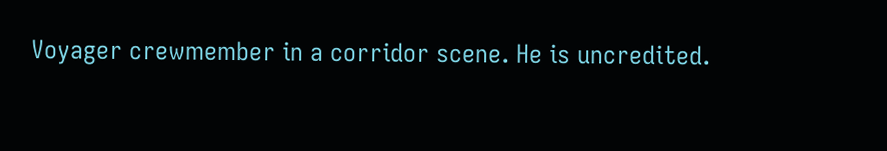Voyager crewmember in a corridor scene. He is uncredited.